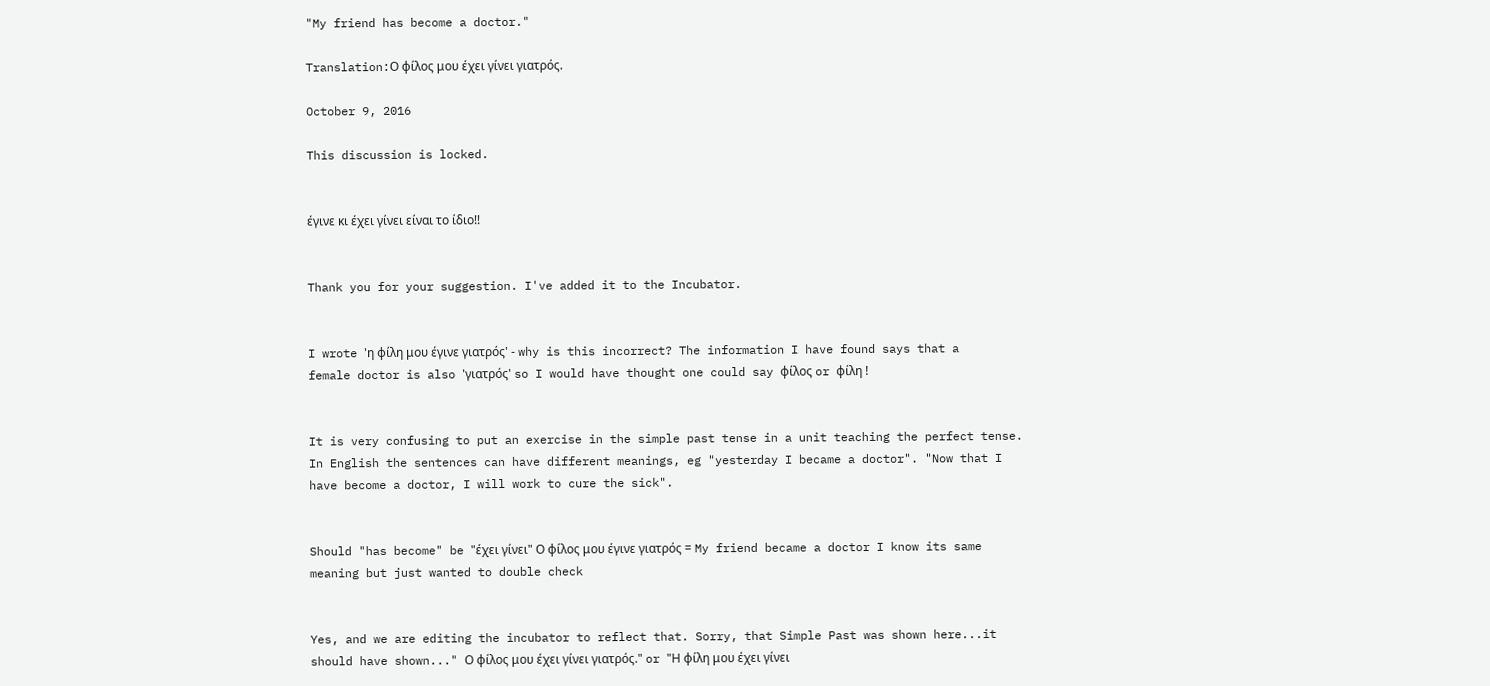"My friend has become a doctor."

Translation:Ο φίλος μου έχει γίνει γιατρός.

October 9, 2016

This discussion is locked.


έγινε κι έχει γίνει είναι το ίδιο!!


Thank you for your suggestion. I've added it to the Incubator.


I wrote 'η φίλη μου έγινε γιατρός' - why is this incorrect? The information I have found says that a female doctor is also 'γιατρός' so I would have thought one could say φίλος or φίλη !


It is very confusing to put an exercise in the simple past tense in a unit teaching the perfect tense. In English the sentences can have different meanings, eg "yesterday I became a doctor". "Now that I have become a doctor, I will work to cure the sick".


Should "has become" be "έχει γίνει" Ο φίλος μου έγινε γιατρός = My friend became a doctor I know its same meaning but just wanted to double check


Yes, and we are editing the incubator to reflect that. Sorry, that Simple Past was shown here...it should have shown..." Ο φίλος μου έχει γίνει γιατρός." or "Η φίλη μου έχει γίνει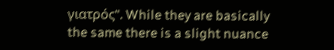γιατρός". While they are basically the same there is a slight nuance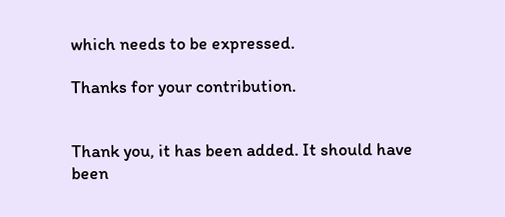which needs to be expressed.

Thanks for your contribution.


Thank you, it has been added. It should have been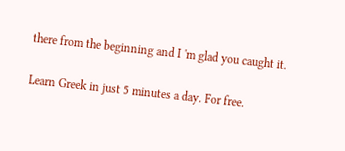there from the beginning and I 'm glad you caught it.

Learn Greek in just 5 minutes a day. For free.